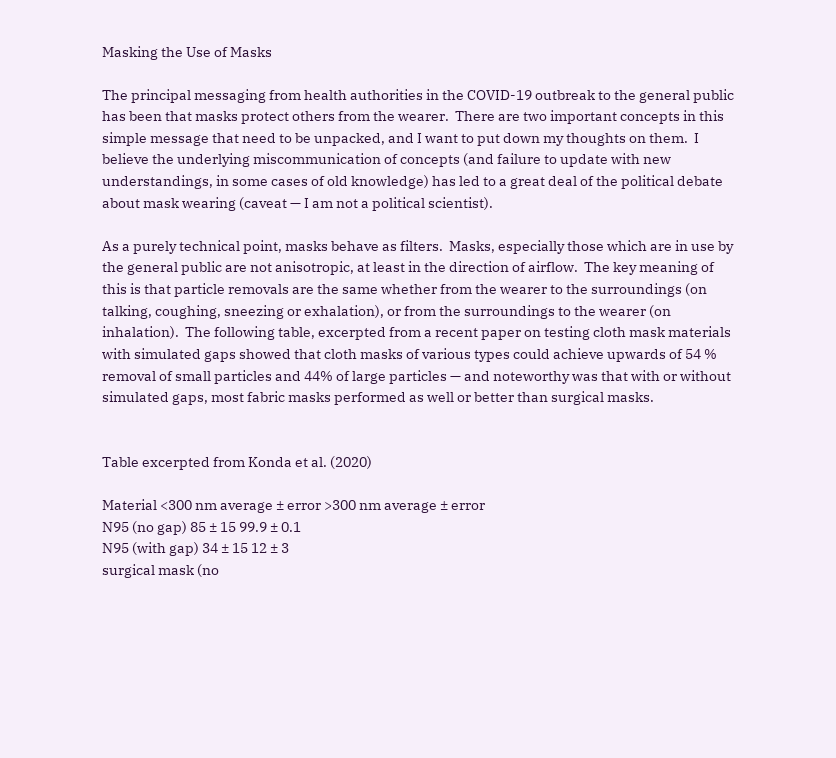Masking the Use of Masks

The principal messaging from health authorities in the COVID-19 outbreak to the general public has been that masks protect others from the wearer.  There are two important concepts in this simple message that need to be unpacked, and I want to put down my thoughts on them.  I believe the underlying miscommunication of concepts (and failure to update with new understandings, in some cases of old knowledge) has led to a great deal of the political debate about mask wearing (caveat — I am not a political scientist).

As a purely technical point, masks behave as filters.  Masks, especially those which are in use by the general public are not anisotropic, at least in the direction of airflow.  The key meaning of this is that particle removals are the same whether from the wearer to the surroundings (on talking, coughing, sneezing or exhalation), or from the surroundings to the wearer (on inhalation).  The following table, excerpted from a recent paper on testing cloth mask materials with simulated gaps showed that cloth masks of various types could achieve upwards of 54 % removal of small particles and 44% of large particles — and noteworthy was that with or without simulated gaps, most fabric masks performed as well or better than surgical masks.


Table excerpted from Konda et al. (2020)

Material <300 nm average ± error >300 nm average ± error
N95 (no gap) 85 ± 15 99.9 ± 0.1
N95 (with gap) 34 ± 15 12 ± 3
surgical mask (no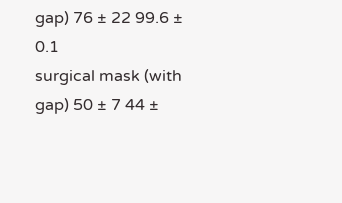gap) 76 ± 22 99.6 ± 0.1
surgical mask (with gap) 50 ± 7 44 ±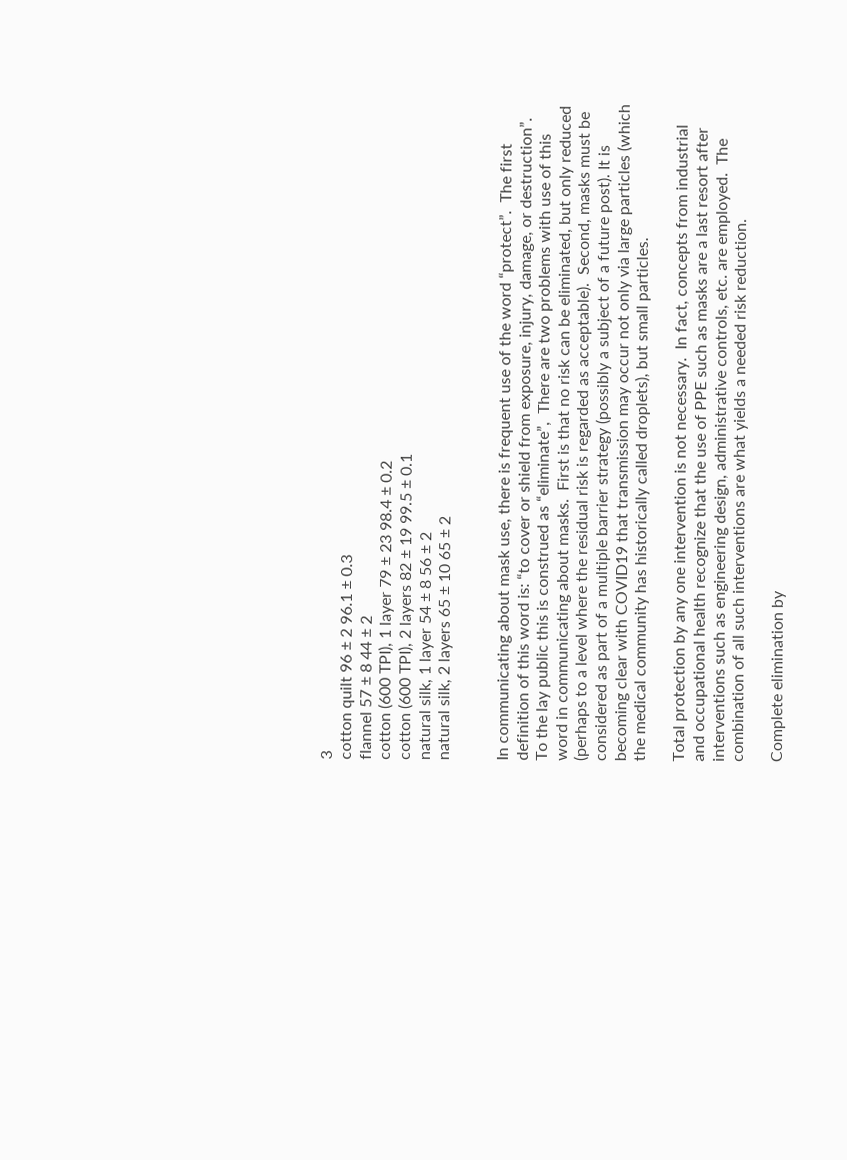3
cotton quilt 96 ± 2 96.1 ± 0.3
flannel 57 ± 8 44 ± 2
cotton (600 TPI), 1 layer 79 ± 23 98.4 ± 0.2
cotton (600 TPI), 2 layers 82 ± 19 99.5 ± 0.1
natural silk, 1 layer 54 ± 8 56 ± 2
natural silk, 2 layers 65 ± 10 65 ± 2


In communicating about mask use, there is frequent use of the word “protect”.  The first definition of this word is: “to cover or shield from exposure, injury, damage, or destruction”.  To the lay public this is construed as “eliminate”,  There are two problems with use of this word in communicating about masks.  First is that no risk can be eliminated, but only reduced (perhaps to a level where the residual risk is regarded as acceptable).  Second, masks must be considered as part of a multiple barrier strategy (possibly a subject of a future post). It is becoming clear with COVID19 that transmission may occur not only via large particles (which the medical community has historically called droplets), but small particles.

Total protection by any one intervention is not necessary.  In fact, concepts from industrial and occupational health recognize that the use of PPE such as masks are a last resort after interventions such as engineering design, administrative controls, etc. are employed.  The combination of all such interventions are what yields a needed risk reduction.

Complete elimination by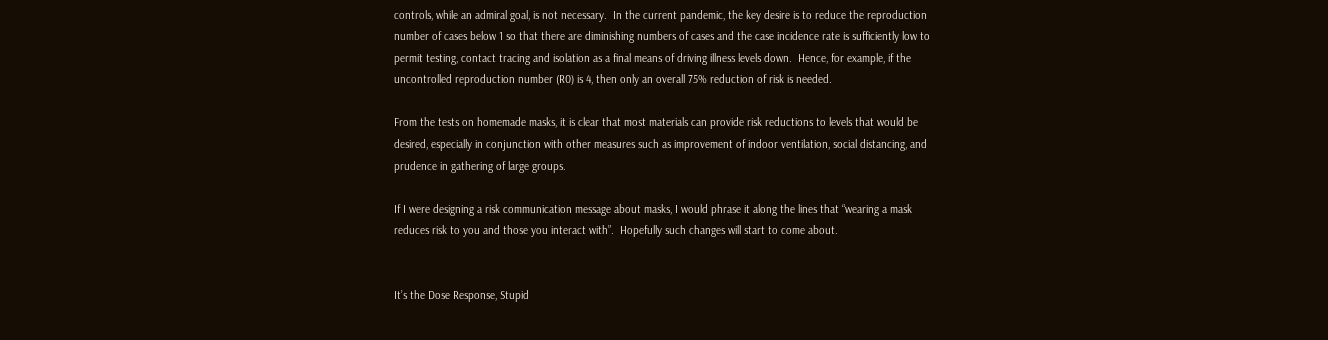controls, while an admiral goal, is not necessary.  In the current pandemic, the key desire is to reduce the reproduction number of cases below 1 so that there are diminishing numbers of cases and the case incidence rate is sufficiently low to permit testing, contact tracing and isolation as a final means of driving illness levels down.  Hence, for example, if the uncontrolled reproduction number (R0) is 4, then only an overall 75% reduction of risk is needed.

From the tests on homemade masks, it is clear that most materials can provide risk reductions to levels that would be desired, especially in conjunction with other measures such as improvement of indoor ventilation, social distancing, and prudence in gathering of large groups.

If I were designing a risk communication message about masks, I would phrase it along the lines that “wearing a mask reduces risk to you and those you interact with”.  Hopefully such changes will start to come about.


It’s the Dose Response, Stupid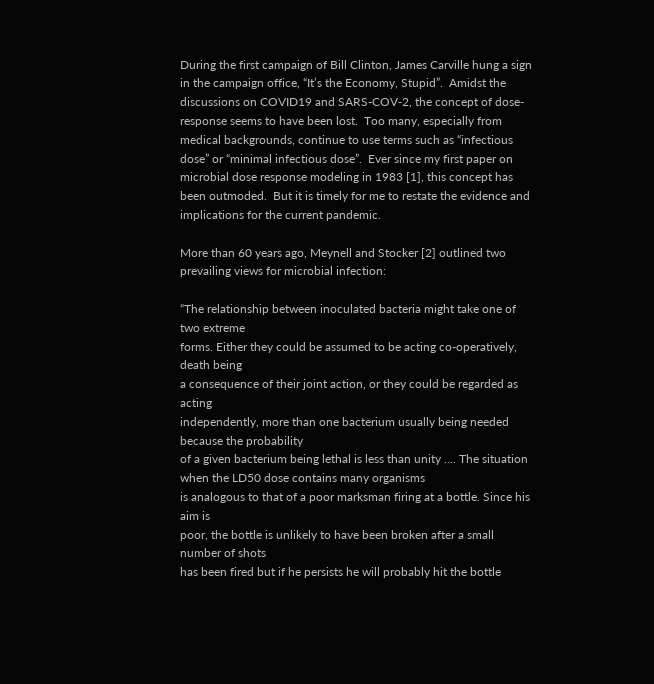During the first campaign of Bill Clinton, James Carville hung a sign in the campaign office, “It’s the Economy, Stupid”.  Amidst the discussions on COVID19 and SARS-COV-2, the concept of dose-response seems to have been lost.  Too many, especially from medical backgrounds, continue to use terms such as “infectious dose” or “minimal infectious dose”.  Ever since my first paper on microbial dose response modeling in 1983 [1], this concept has been outmoded.  But it is timely for me to restate the evidence and implications for the current pandemic.

More than 60 years ago, Meynell and Stocker [2] outlined two prevailing views for microbial infection:

“The relationship between inoculated bacteria might take one of two extreme
forms. Either they could be assumed to be acting co-operatively, death being
a consequence of their joint action, or they could be regarded as acting
independently, more than one bacterium usually being needed because the probability
of a given bacterium being lethal is less than unity …. The situation when the LD50 dose contains many organisms
is analogous to that of a poor marksman firing at a bottle. Since his aim is
poor, the bottle is unlikely to have been broken after a small number of shots
has been fired but if he persists he will probably hit the bottle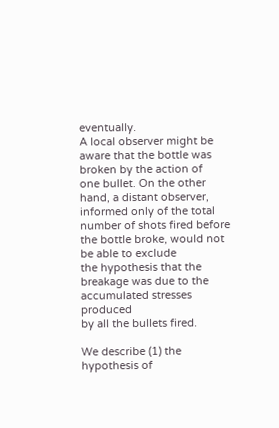eventually.
A local observer might be aware that the bottle was broken by the action of
one bullet. On the other hand, a distant observer, informed only of the total
number of shots fired before the bottle broke, would not be able to exclude
the hypothesis that the breakage was due to the accumulated stresses produced
by all the bullets fired.

We describe (1) the hypothesis of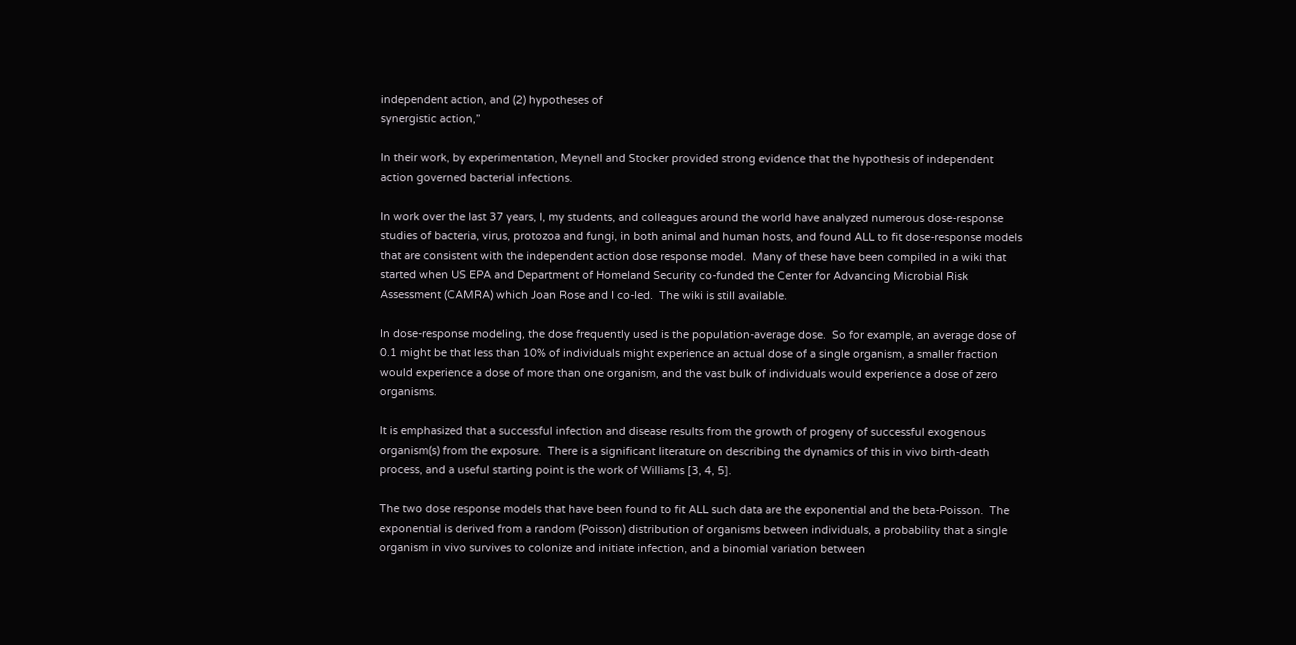independent action, and (2) hypotheses of
synergistic action,”

In their work, by experimentation, Meynell and Stocker provided strong evidence that the hypothesis of independent action governed bacterial infections.

In work over the last 37 years, I, my students, and colleagues around the world have analyzed numerous dose-response studies of bacteria, virus, protozoa and fungi, in both animal and human hosts, and found ALL to fit dose-response models that are consistent with the independent action dose response model.  Many of these have been compiled in a wiki that started when US EPA and Department of Homeland Security co-funded the Center for Advancing Microbial Risk Assessment (CAMRA) which Joan Rose and I co-led.  The wiki is still available.

In dose-response modeling, the dose frequently used is the population-average dose.  So for example, an average dose of 0.1 might be that less than 10% of individuals might experience an actual dose of a single organism, a smaller fraction would experience a dose of more than one organism, and the vast bulk of individuals would experience a dose of zero organisms.

It is emphasized that a successful infection and disease results from the growth of progeny of successful exogenous organism(s) from the exposure.  There is a significant literature on describing the dynamics of this in vivo birth-death process, and a useful starting point is the work of Williams [3, 4, 5].

The two dose response models that have been found to fit ALL such data are the exponential and the beta-Poisson.  The exponential is derived from a random (Poisson) distribution of organisms between individuals, a probability that a single organism in vivo survives to colonize and initiate infection, and a binomial variation between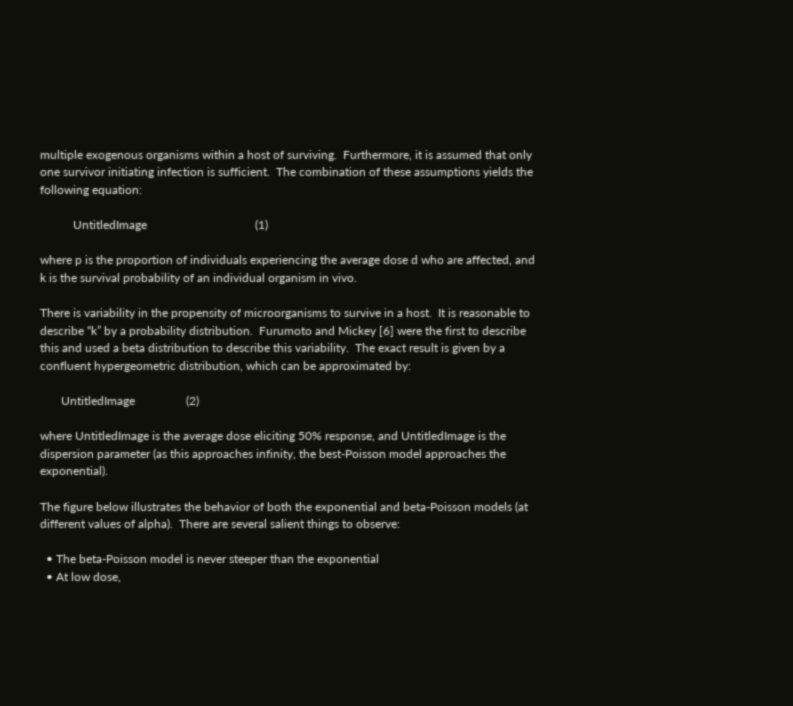multiple exogenous organisms within a host of surviving.  Furthermore, it is assumed that only one survivor initiating infection is sufficient.  The combination of these assumptions yields the following equation:

           UntitledImage                                    (1)

where p is the proportion of individuals experiencing the average dose d who are affected, and k is the survival probability of an individual organism in vivo.

There is variability in the propensity of microorganisms to survive in a host.  It is reasonable to describe “k” by a probability distribution.  Furumoto and Mickey [6] were the first to describe this and used a beta distribution to describe this variability.  The exact result is given by a confluent hypergeometric distribution, which can be approximated by:

       UntitledImage                 (2)

where UntitledImage is the average dose eliciting 50% response, and UntitledImage is the dispersion parameter (as this approaches infinity, the best-Poisson model approaches the exponential).

The figure below illustrates the behavior of both the exponential and beta-Poisson models (at different values of alpha).  There are several salient things to observe:

  • The beta-Poisson model is never steeper than the exponential
  • At low dose,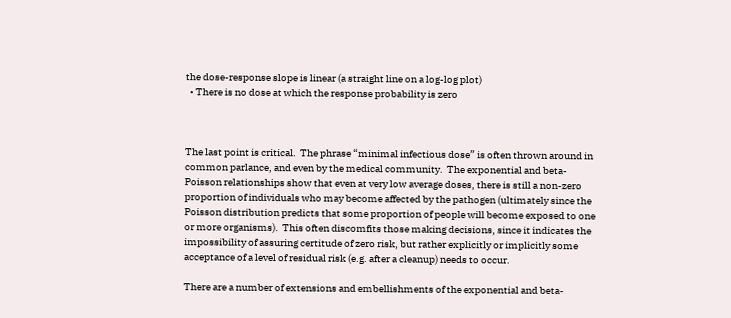the dose-response slope is linear (a straight line on a log-log plot)
  • There is no dose at which the response probability is zero



The last point is critical.  The phrase “minimal infectious dose” is often thrown around in common parlance, and even by the medical community.  The exponential and beta-Poisson relationships show that even at very low average doses, there is still a non-zero proportion of individuals who may become affected by the pathogen (ultimately since the Poisson distribution predicts that some proportion of people will become exposed to one or more organisms).  This often discomfits those making decisions, since it indicates the impossibility of assuring certitude of zero risk, but rather explicitly or implicitly some acceptance of a level of residual risk (e.g. after a cleanup) needs to occur.

There are a number of extensions and embellishments of the exponential and beta-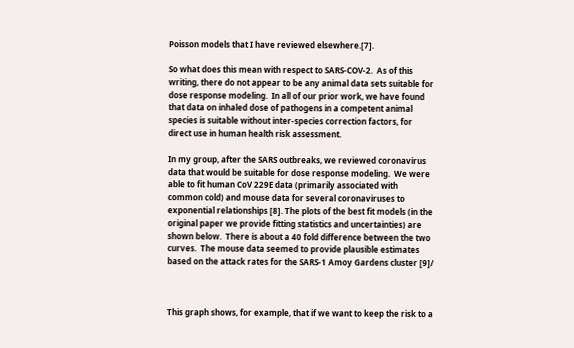Poisson models that I have reviewed elsewhere.[7].

So what does this mean with respect to SARS-COV-2.  As of this writing, there do not appear to be any animal data sets suitable for dose response modeling.  In all of our prior work, we have found that data on inhaled dose of pathogens in a competent animal species is suitable without inter-species correction factors, for direct use in human health risk assessment.

In my group, after the SARS outbreaks, we reviewed coronavirus data that would be suitable for dose response modeling.  We were able to fit human CoV 229E data (primarily associated with common cold) and mouse data for several coronaviruses to exponential relationships [8]. The plots of the best fit models (in the original paper we provide fitting statistics and uncertainties) are shown below.  There is about a 40 fold difference between the two curves.  The mouse data seemed to provide plausible estimates based on the attack rates for the SARS-1 Amoy Gardens cluster [9]/



This graph shows, for example, that if we want to keep the risk to a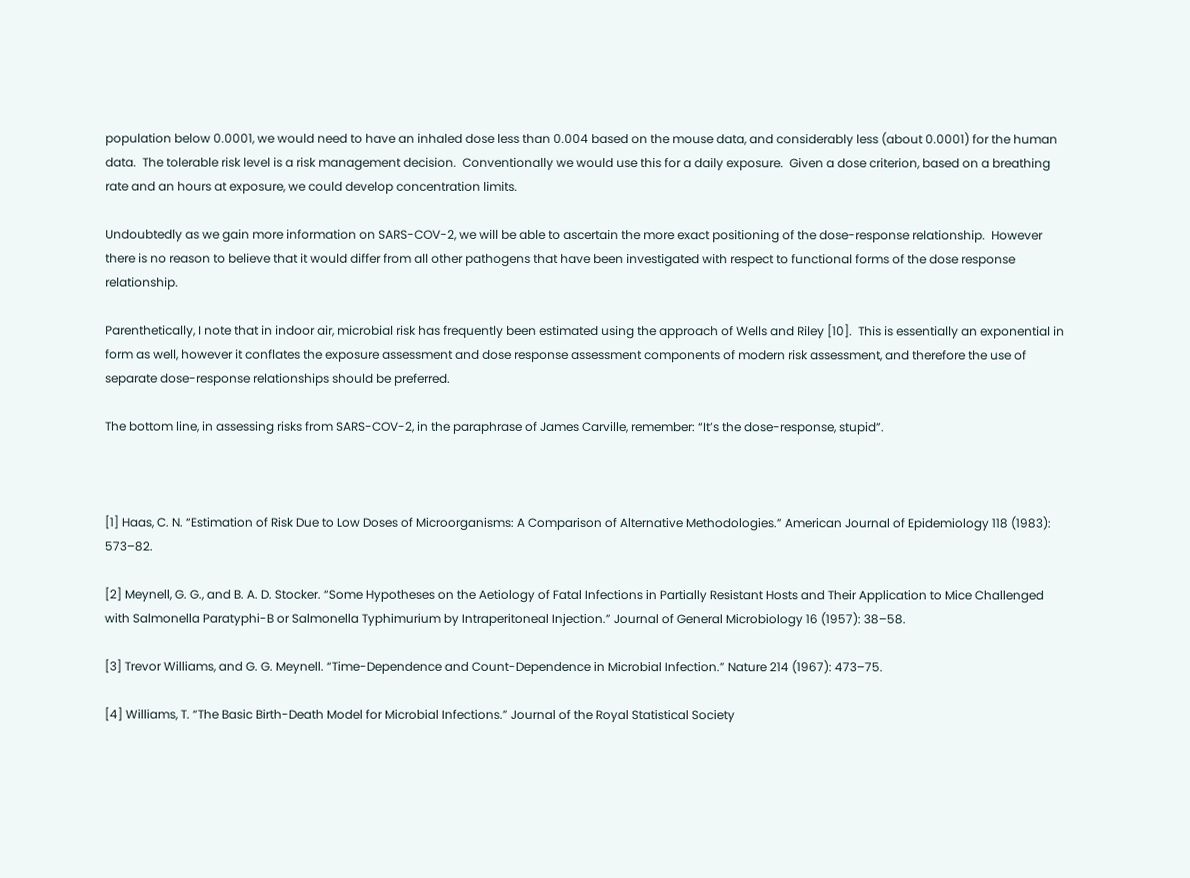population below 0.0001, we would need to have an inhaled dose less than 0.004 based on the mouse data, and considerably less (about 0.0001) for the human data.  The tolerable risk level is a risk management decision.  Conventionally we would use this for a daily exposure.  Given a dose criterion, based on a breathing rate and an hours at exposure, we could develop concentration limits.

Undoubtedly as we gain more information on SARS-COV-2, we will be able to ascertain the more exact positioning of the dose-response relationship.  However there is no reason to believe that it would differ from all other pathogens that have been investigated with respect to functional forms of the dose response relationship.

Parenthetically, I note that in indoor air, microbial risk has frequently been estimated using the approach of Wells and Riley [10].  This is essentially an exponential in form as well, however it conflates the exposure assessment and dose response assessment components of modern risk assessment, and therefore the use of separate dose-response relationships should be preferred.

The bottom line, in assessing risks from SARS-COV-2, in the paraphrase of James Carville, remember: “It’s the dose-response, stupid”.



[1] Haas, C. N. “Estimation of Risk Due to Low Doses of Microorganisms: A Comparison of Alternative Methodologies.” American Journal of Epidemiology 118 (1983): 573–82.

[2] Meynell, G. G., and B. A. D. Stocker. “Some Hypotheses on the Aetiology of Fatal Infections in Partially Resistant Hosts and Their Application to Mice Challenged with Salmonella Paratyphi-B or Salmonella Typhimurium by Intraperitoneal Injection.” Journal of General Microbiology 16 (1957): 38–58.

[3] Trevor Williams, and G. G. Meynell. “Time-Dependence and Count-Dependence in Microbial Infection.” Nature 214 (1967): 473–75.

[4] Williams, T. “The Basic Birth-Death Model for Microbial Infections.” Journal of the Royal Statistical Society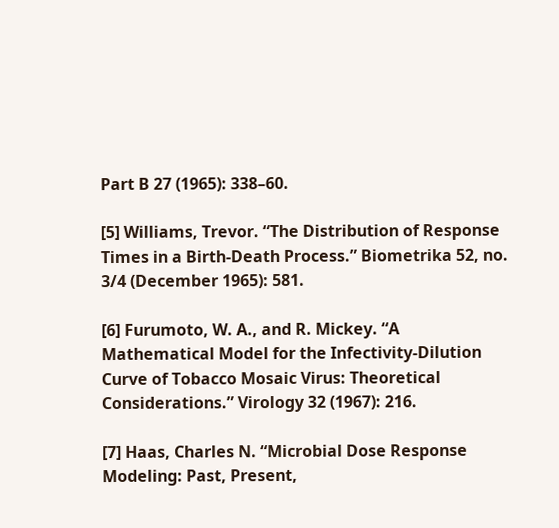Part B 27 (1965): 338–60.

[5] Williams, Trevor. “The Distribution of Response Times in a Birth-Death Process.” Biometrika 52, no. 3/4 (December 1965): 581.

[6] Furumoto, W. A., and R. Mickey. “A Mathematical Model for the Infectivity-Dilution Curve of Tobacco Mosaic Virus: Theoretical Considerations.” Virology 32 (1967): 216.

[7] Haas, Charles N. “Microbial Dose Response Modeling: Past, Present,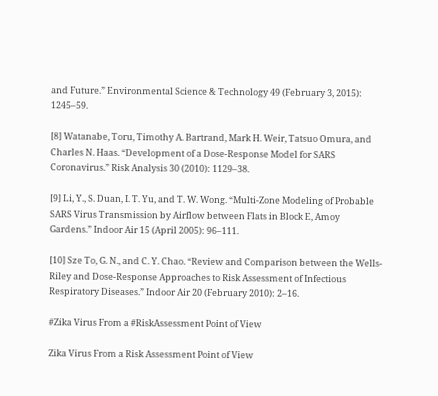and Future.” Environmental Science & Technology 49 (February 3, 2015): 1245–59.

[8] Watanabe, Toru, Timothy A. Bartrand, Mark H. Weir, Tatsuo Omura, and Charles N. Haas. “Development of a Dose-Response Model for SARS Coronavirus.” Risk Analysis 30 (2010): 1129–38.

[9] Li, Y., S. Duan, I. T. Yu, and T. W. Wong. “Multi-Zone Modeling of Probable SARS Virus Transmission by Airflow between Flats in Block E, Amoy Gardens.” Indoor Air 15 (April 2005): 96–111.

[10] Sze To, G. N., and C. Y. Chao. “Review and Comparison between the Wells-Riley and Dose-Response Approaches to Risk Assessment of Infectious Respiratory Diseases.” Indoor Air 20 (February 2010): 2–16.

#Zika Virus From a #RiskAssessment Point of View

Zika Virus From a Risk Assessment Point of View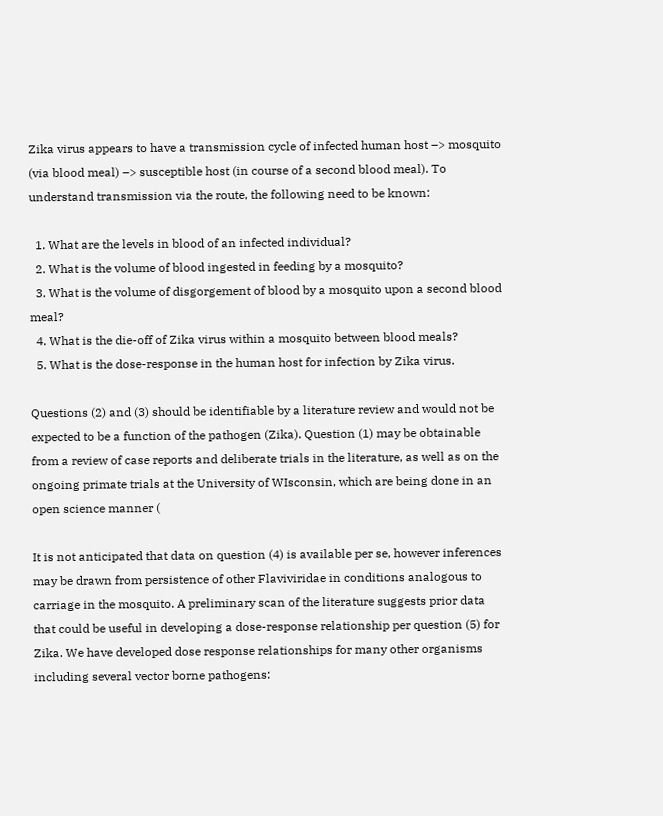Zika virus appears to have a transmission cycle of infected human host –> mosquito (via blood meal) –> susceptible host (in course of a second blood meal). To understand transmission via the route, the following need to be known:

  1. What are the levels in blood of an infected individual?
  2. What is the volume of blood ingested in feeding by a mosquito?
  3. What is the volume of disgorgement of blood by a mosquito upon a second blood meal?
  4. What is the die-off of Zika virus within a mosquito between blood meals?
  5. What is the dose-response in the human host for infection by Zika virus.

Questions (2) and (3) should be identifiable by a literature review and would not be expected to be a function of the pathogen (Zika). Question (1) may be obtainable from a review of case reports and deliberate trials in the literature, as well as on the ongoing primate trials at the University of WIsconsin, which are being done in an open science manner (

It is not anticipated that data on question (4) is available per se, however inferences may be drawn from persistence of other Flaviviridae in conditions analogous to carriage in the mosquito. A preliminary scan of the literature suggests prior data that could be useful in developing a dose-response relationship per question (5) for Zika. We have developed dose response relationships for many other organisms including several vector borne pathogens: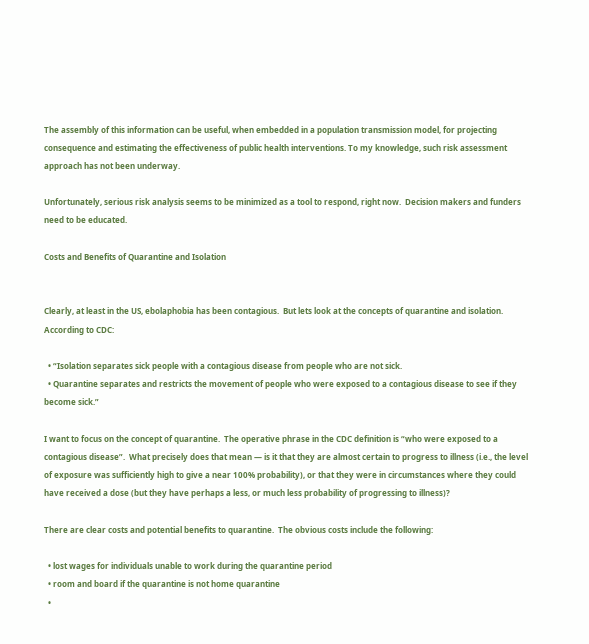The assembly of this information can be useful, when embedded in a population transmission model, for projecting consequence and estimating the effectiveness of public health interventions. To my knowledge, such risk assessment approach has not been underway.

Unfortunately, serious risk analysis seems to be minimized as a tool to respond, right now.  Decision makers and funders need to be educated.

Costs and Benefits of Quarantine and Isolation


Clearly, at least in the US, ebolaphobia has been contagious.  But lets look at the concepts of quarantine and isolation.  According to CDC:

  • “Isolation separates sick people with a contagious disease from people who are not sick.
  • Quarantine separates and restricts the movement of people who were exposed to a contagious disease to see if they become sick.”

I want to focus on the concept of quarantine.  The operative phrase in the CDC definition is “who were exposed to a contagious disease”.  What precisely does that mean — is it that they are almost certain to progress to illness (i.e., the level of exposure was sufficiently high to give a near 100% probability), or that they were in circumstances where they could have received a dose (but they have perhaps a less, or much less probability of progressing to illness)?

There are clear costs and potential benefits to quarantine.  The obvious costs include the following:

  • lost wages for individuals unable to work during the quarantine period
  • room and board if the quarantine is not home quarantine
  •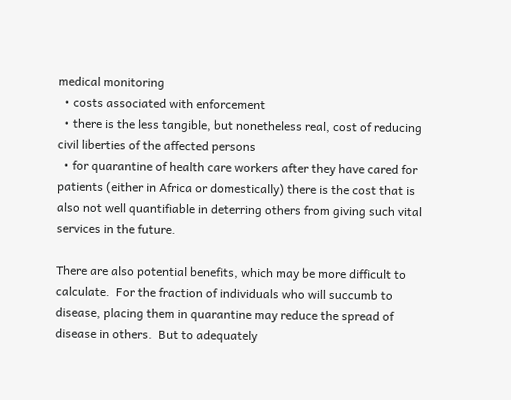medical monitoring
  • costs associated with enforcement
  • there is the less tangible, but nonetheless real, cost of reducing civil liberties of the affected persons
  • for quarantine of health care workers after they have cared for patients (either in Africa or domestically) there is the cost that is also not well quantifiable in deterring others from giving such vital services in the future.

There are also potential benefits, which may be more difficult to calculate.  For the fraction of individuals who will succumb to disease, placing them in quarantine may reduce the spread of disease in others.  But to adequately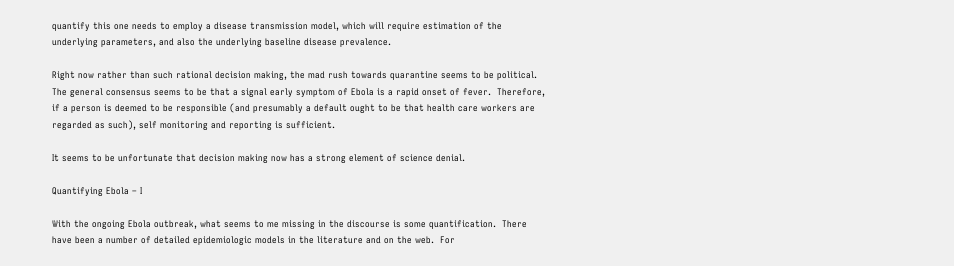quantify this one needs to employ a disease transmission model, which will require estimation of the underlying parameters, and also the underlying baseline disease prevalence.

Right now rather than such rational decision making, the mad rush towards quarantine seems to be political.  The general consensus seems to be that a signal early symptom of Ebola is a rapid onset of fever.  Therefore, if a person is deemed to be responsible (and presumably a default ought to be that health care workers are regarded as such), self monitoring and reporting is sufficient.

It seems to be unfortunate that decision making now has a strong element of science denial.

Quantifying Ebola – I

With the ongoing Ebola outbreak, what seems to me missing in the discourse is some quantification.  There have been a number of detailed epidemiologic models in the literature and on the web.  For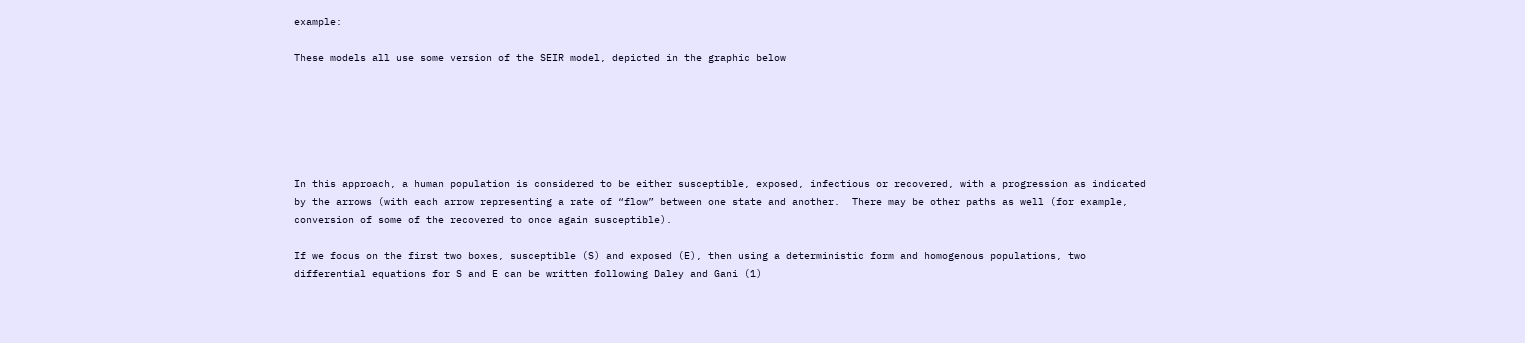example:

These models all use some version of the SEIR model, depicted in the graphic below






In this approach, a human population is considered to be either susceptible, exposed, infectious or recovered, with a progression as indicated by the arrows (with each arrow representing a rate of “flow” between one state and another.  There may be other paths as well (for example, conversion of some of the recovered to once again susceptible).

If we focus on the first two boxes, susceptible (S) and exposed (E), then using a deterministic form and homogenous populations, two differential equations for S and E can be written following Daley and Gani (1)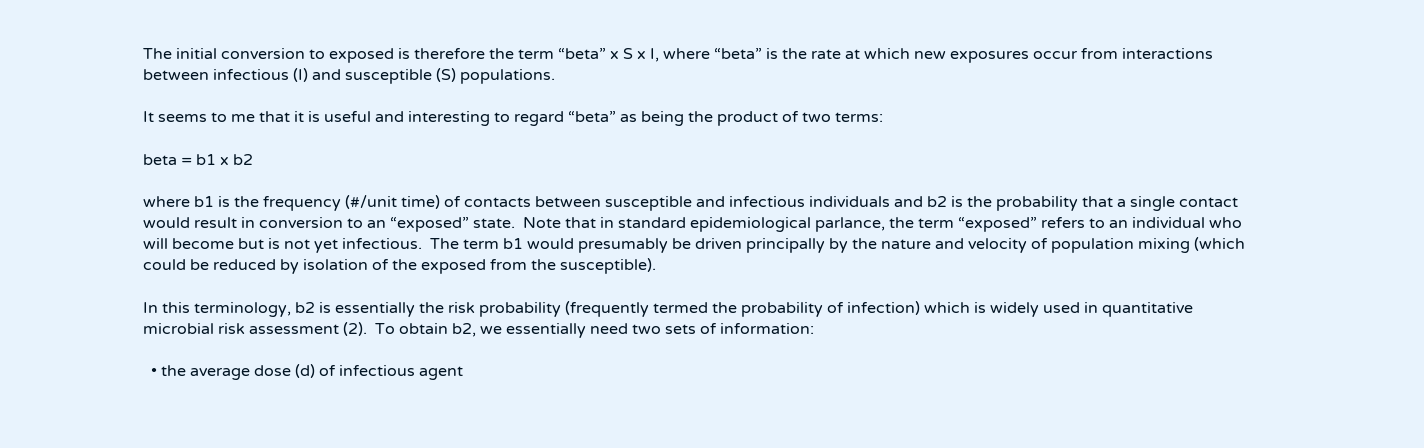The initial conversion to exposed is therefore the term “beta” x S x I, where “beta” is the rate at which new exposures occur from interactions between infectious (I) and susceptible (S) populations.

It seems to me that it is useful and interesting to regard “beta” as being the product of two terms:

beta = b1 x b2

where b1 is the frequency (#/unit time) of contacts between susceptible and infectious individuals and b2 is the probability that a single contact would result in conversion to an “exposed” state.  Note that in standard epidemiological parlance, the term “exposed” refers to an individual who will become but is not yet infectious.  The term b1 would presumably be driven principally by the nature and velocity of population mixing (which could be reduced by isolation of the exposed from the susceptible).

In this terminology, b2 is essentially the risk probability (frequently termed the probability of infection) which is widely used in quantitative microbial risk assessment (2).  To obtain b2, we essentially need two sets of information:

  • the average dose (d) of infectious agent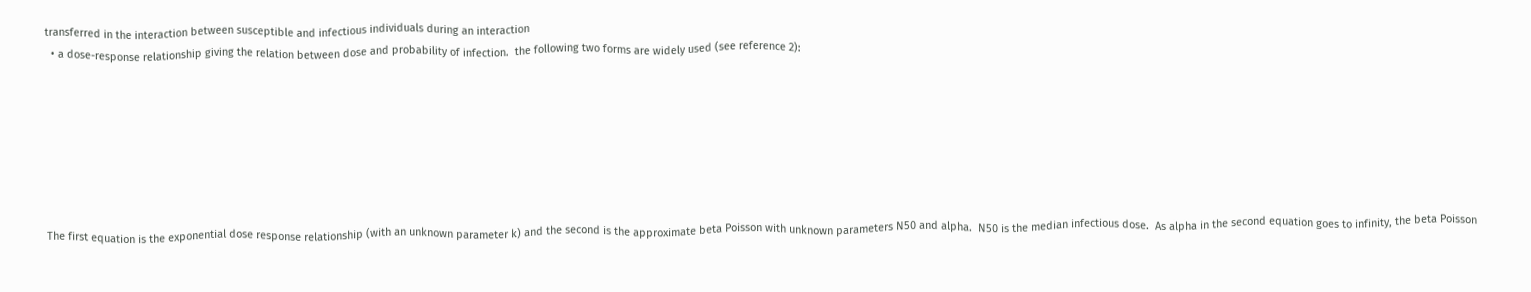transferred in the interaction between susceptible and infectious individuals during an interaction
  • a dose-response relationship giving the relation between dose and probability of infection.  the following two forms are widely used (see reference 2):







The first equation is the exponential dose response relationship (with an unknown parameter k) and the second is the approximate beta Poisson with unknown parameters N50 and alpha.  N50 is the median infectious dose.  As alpha in the second equation goes to infinity, the beta Poisson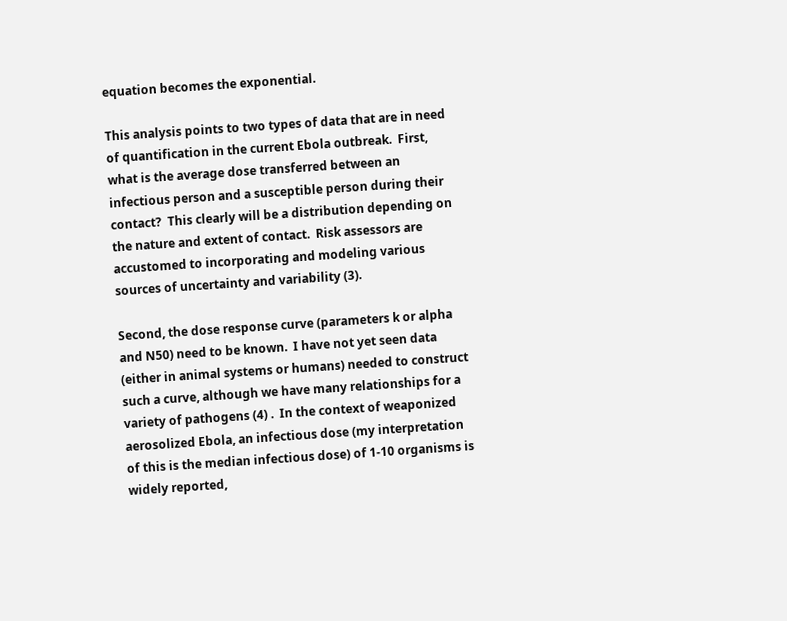equation becomes the exponential.

This analysis points to two types of data that are in need of quantification in the current Ebola outbreak.  First, what is the average dose transferred between an infectious person and a susceptible person during their contact?  This clearly will be a distribution depending on the nature and extent of contact.  Risk assessors are accustomed to incorporating and modeling various sources of uncertainty and variability (3).

Second, the dose response curve (parameters k or alpha and N50) need to be known.  I have not yet seen data (either in animal systems or humans) needed to construct such a curve, although we have many relationships for a variety of pathogens (4) .  In the context of weaponized aerosolized Ebola, an infectious dose (my interpretation of this is the median infectious dose) of 1-10 organisms is widely reported,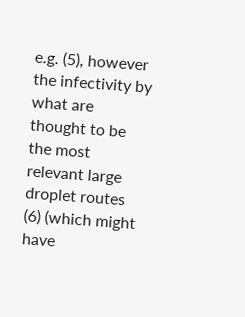e.g. (5), however the infectivity by what are thought to be the most relevant large droplet routes (6) (which might have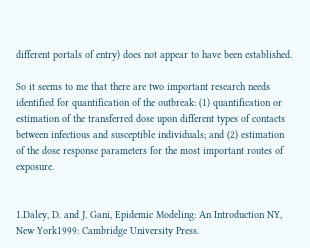different portals of entry) does not appear to have been established.

So it seems to me that there are two important research needs identified for quantification of the outbreak: (1) quantification or estimation of the transferred dose upon different types of contacts between infectious and susceptible individuals; and (2) estimation of the dose response parameters for the most important routes of exposure.


1.Daley, D. and J. Gani, Epidemic Modeling: An Introduction NY, New York1999: Cambridge University Press.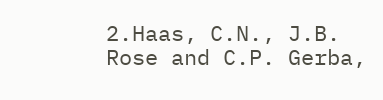2.Haas, C.N., J.B. Rose and C.P. Gerba,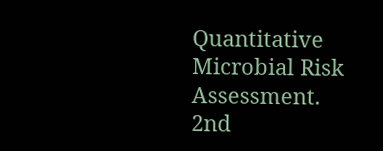Quantitative Microbial Risk Assessment. 2nd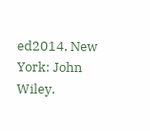ed2014, New York: John Wiley.